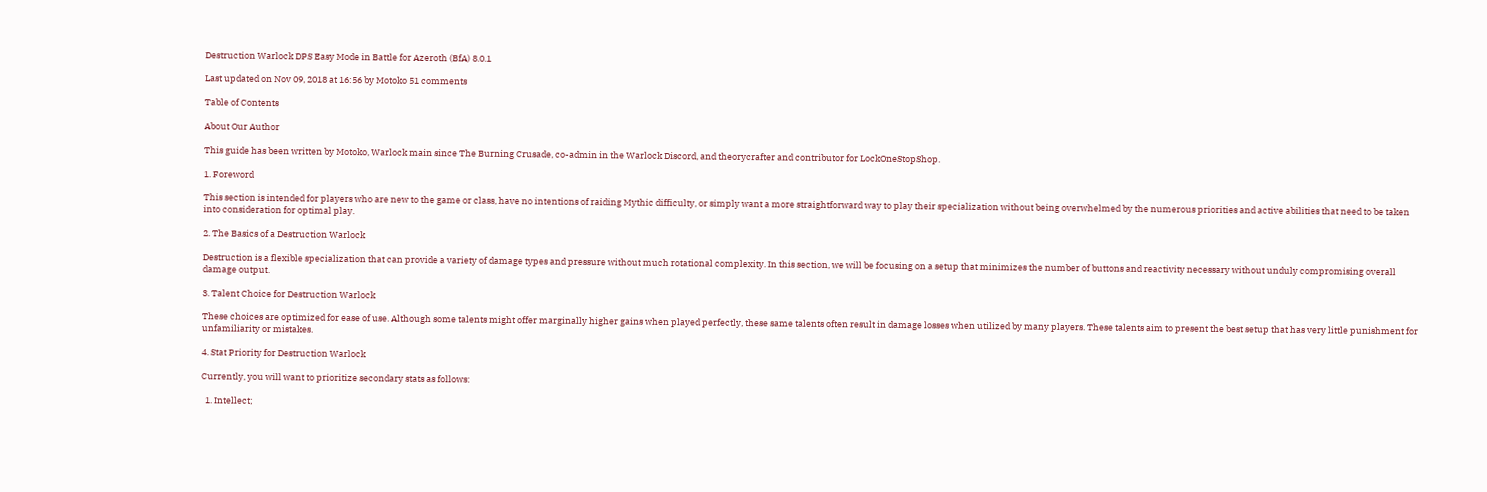Destruction Warlock DPS Easy Mode in Battle for Azeroth (BfA) 8.0.1

Last updated on Nov 09, 2018 at 16:56 by Motoko 51 comments

Table of Contents

About Our Author

This guide has been written by Motoko, Warlock main since The Burning Crusade, co-admin in the Warlock Discord, and theorycrafter and contributor for LockOneStopShop.

1. Foreword

This section is intended for players who are new to the game or class, have no intentions of raiding Mythic difficulty, or simply want a more straightforward way to play their specialization without being overwhelmed by the numerous priorities and active abilities that need to be taken into consideration for optimal play.

2. The Basics of a Destruction Warlock

Destruction is a flexible specialization that can provide a variety of damage types and pressure without much rotational complexity. In this section, we will be focusing on a setup that minimizes the number of buttons and reactivity necessary without unduly compromising overall damage output.

3. Talent Choice for Destruction Warlock

These choices are optimized for ease of use. Although some talents might offer marginally higher gains when played perfectly, these same talents often result in damage losses when utilized by many players. These talents aim to present the best setup that has very little punishment for unfamiliarity or mistakes.

4. Stat Priority for Destruction Warlock

Currently, you will want to prioritize secondary stats as follows:

  1. Intellect;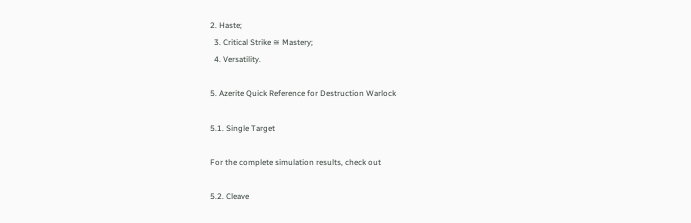2. Haste;
  3. Critical Strike ≅ Mastery;
  4. Versatility.

5. Azerite Quick Reference for Destruction Warlock

5.1. Single Target

For the complete simulation results, check out

5.2. Cleave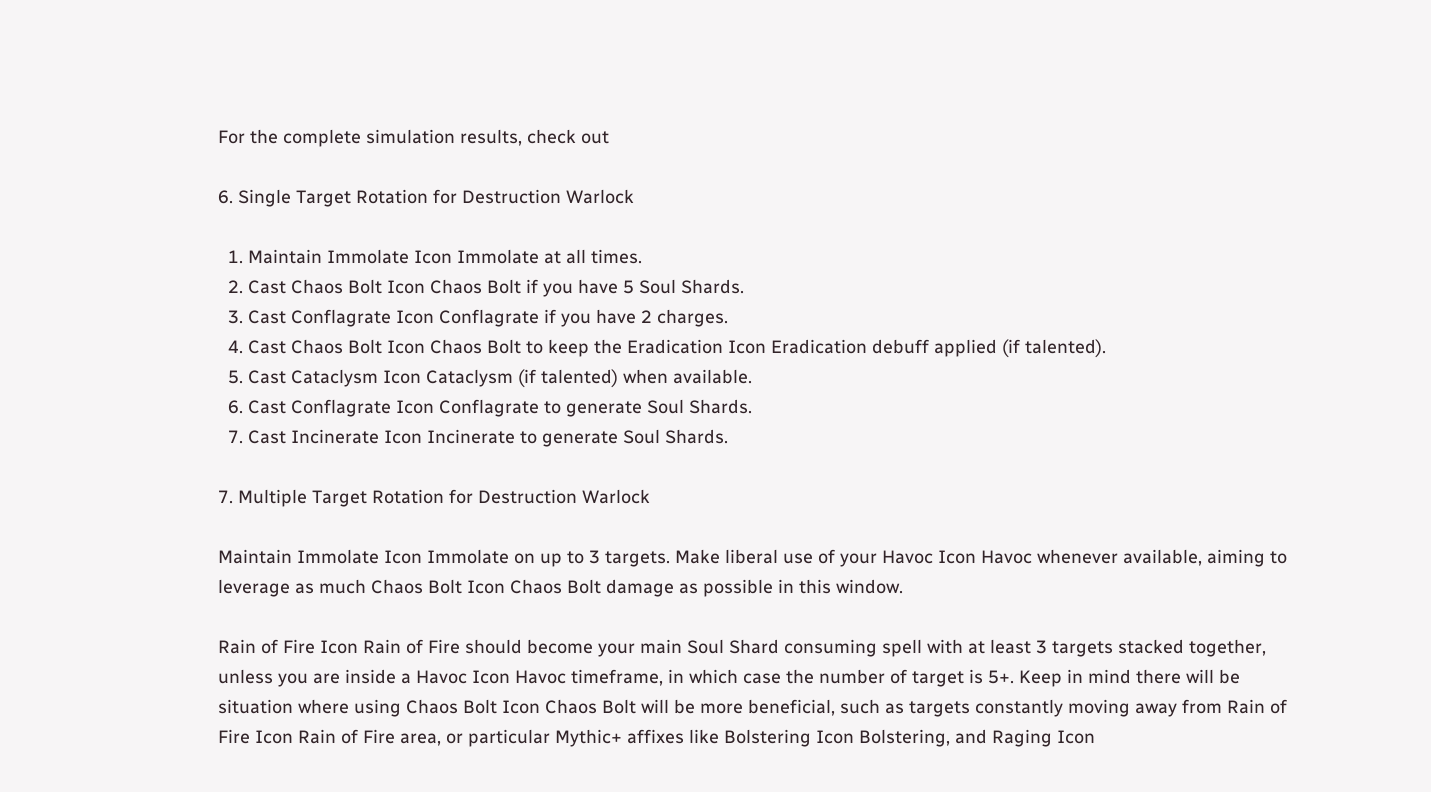For the complete simulation results, check out

6. Single Target Rotation for Destruction Warlock

  1. Maintain Immolate Icon Immolate at all times.
  2. Cast Chaos Bolt Icon Chaos Bolt if you have 5 Soul Shards.
  3. Cast Conflagrate Icon Conflagrate if you have 2 charges.
  4. Cast Chaos Bolt Icon Chaos Bolt to keep the Eradication Icon Eradication debuff applied (if talented).
  5. Cast Cataclysm Icon Cataclysm (if talented) when available.
  6. Cast Conflagrate Icon Conflagrate to generate Soul Shards.
  7. Cast Incinerate Icon Incinerate to generate Soul Shards.

7. Multiple Target Rotation for Destruction Warlock

Maintain Immolate Icon Immolate on up to 3 targets. Make liberal use of your Havoc Icon Havoc whenever available, aiming to leverage as much Chaos Bolt Icon Chaos Bolt damage as possible in this window.

Rain of Fire Icon Rain of Fire should become your main Soul Shard consuming spell with at least 3 targets stacked together, unless you are inside a Havoc Icon Havoc timeframe, in which case the number of target is 5+. Keep in mind there will be situation where using Chaos Bolt Icon Chaos Bolt will be more beneficial, such as targets constantly moving away from Rain of Fire Icon Rain of Fire area, or particular Mythic+ affixes like Bolstering Icon Bolstering, and Raging Icon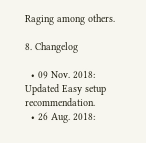Raging among others.

8. Changelog

  • 09 Nov. 2018: Updated Easy setup recommendation.
  • 26 Aug. 2018: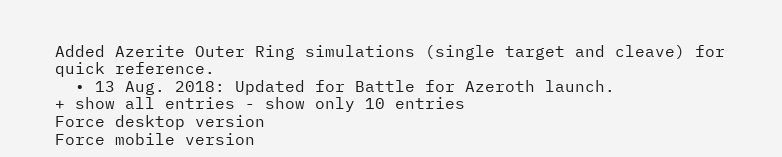Added Azerite Outer Ring simulations (single target and cleave) for quick reference.
  • 13 Aug. 2018: Updated for Battle for Azeroth launch.
+ show all entries - show only 10 entries
Force desktop version
Force mobile version